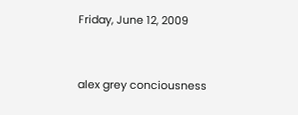Friday, June 12, 2009


alex grey conciousness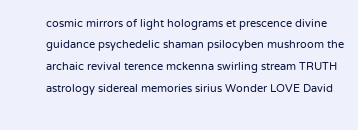cosmic mirrors of light holograms et prescence divine guidance psychedelic shaman psilocyben mushroom the archaic revival terence mckenna swirling stream TRUTH astrology sidereal memories sirius Wonder LOVE David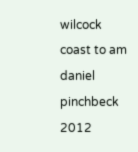wilcock coast to am daniel pinchbeck 2012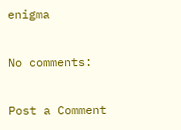enigma

No comments:

Post a Comment